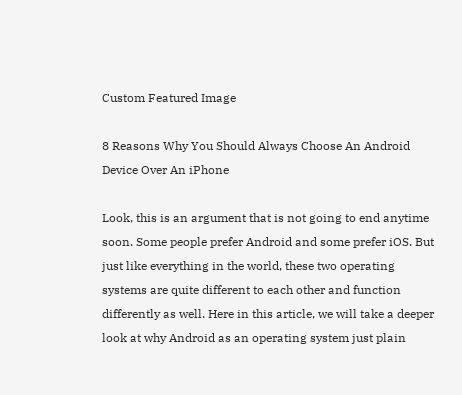Custom Featured Image

8 Reasons Why You Should Always Choose An Android Device Over An iPhone

Look, this is an argument that is not going to end anytime soon. Some people prefer Android and some prefer iOS. But just like everything in the world, these two operating systems are quite different to each other and function differently as well. Here in this article, we will take a deeper look at why Android as an operating system just plain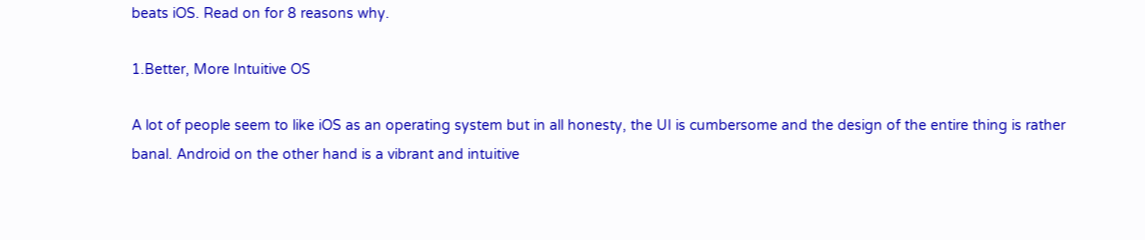beats iOS. Read on for 8 reasons why.

1.Better, More Intuitive OS

A lot of people seem to like iOS as an operating system but in all honesty, the UI is cumbersome and the design of the entire thing is rather banal. Android on the other hand is a vibrant and intuitive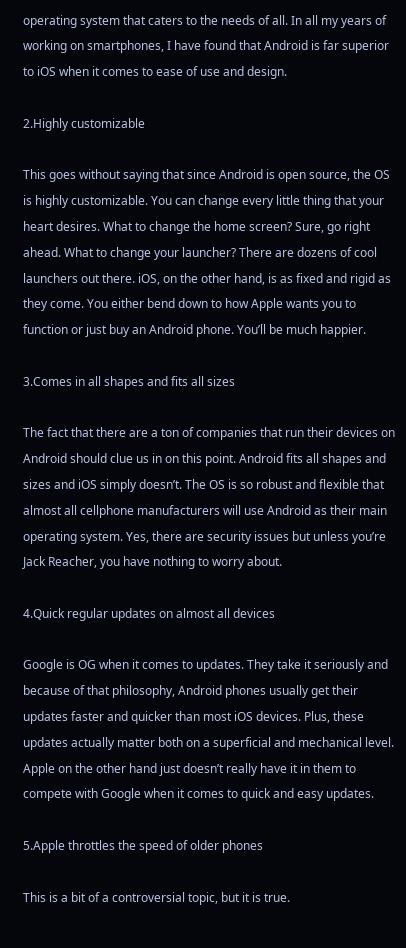operating system that caters to the needs of all. In all my years of working on smartphones, I have found that Android is far superior to iOS when it comes to ease of use and design.

2.Highly customizable

This goes without saying that since Android is open source, the OS is highly customizable. You can change every little thing that your heart desires. What to change the home screen? Sure, go right ahead. What to change your launcher? There are dozens of cool launchers out there. iOS, on the other hand, is as fixed and rigid as they come. You either bend down to how Apple wants you to function or just buy an Android phone. You’ll be much happier.

3.Comes in all shapes and fits all sizes

The fact that there are a ton of companies that run their devices on Android should clue us in on this point. Android fits all shapes and sizes and iOS simply doesn’t. The OS is so robust and flexible that almost all cellphone manufacturers will use Android as their main operating system. Yes, there are security issues but unless you’re Jack Reacher, you have nothing to worry about.

4.Quick regular updates on almost all devices

Google is OG when it comes to updates. They take it seriously and because of that philosophy, Android phones usually get their updates faster and quicker than most iOS devices. Plus, these updates actually matter both on a superficial and mechanical level. Apple on the other hand just doesn’t really have it in them to compete with Google when it comes to quick and easy updates.

5.Apple throttles the speed of older phones

This is a bit of a controversial topic, but it is true.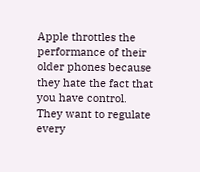Apple throttles the performance of their older phones because they hate the fact that you have control. They want to regulate every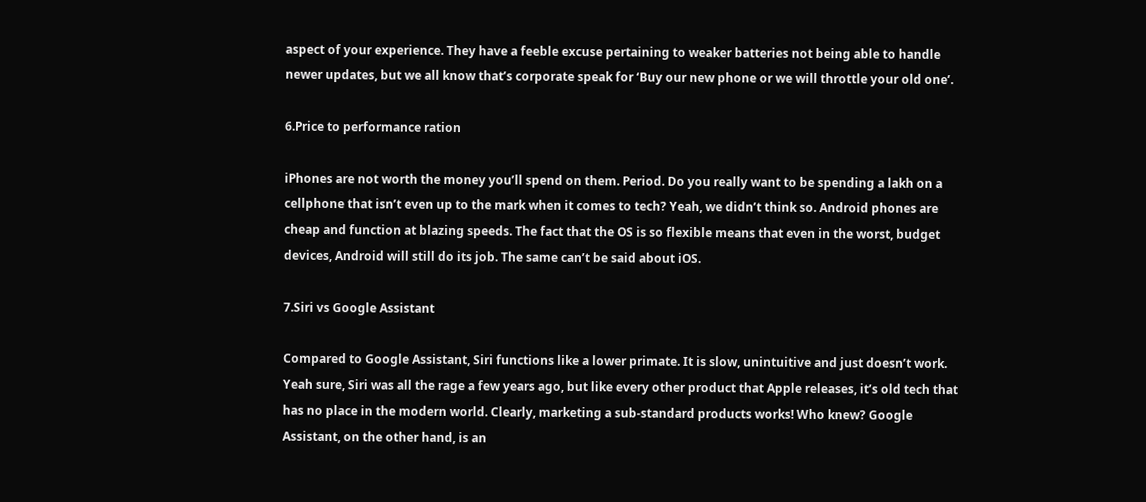aspect of your experience. They have a feeble excuse pertaining to weaker batteries not being able to handle newer updates, but we all know that’s corporate speak for ‘Buy our new phone or we will throttle your old one’.

6.Price to performance ration

iPhones are not worth the money you’ll spend on them. Period. Do you really want to be spending a lakh on a cellphone that isn’t even up to the mark when it comes to tech? Yeah, we didn’t think so. Android phones are cheap and function at blazing speeds. The fact that the OS is so flexible means that even in the worst, budget devices, Android will still do its job. The same can’t be said about iOS.

7.Siri vs Google Assistant

Compared to Google Assistant, Siri functions like a lower primate. It is slow, unintuitive and just doesn’t work. Yeah sure, Siri was all the rage a few years ago, but like every other product that Apple releases, it’s old tech that has no place in the modern world. Clearly, marketing a sub-standard products works! Who knew? Google Assistant, on the other hand, is an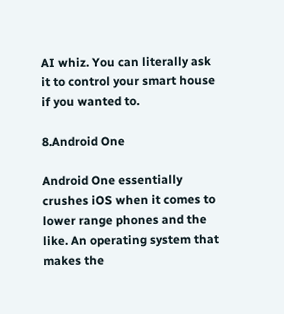AI whiz. You can literally ask it to control your smart house if you wanted to.

8.Android One

Android One essentially crushes iOS when it comes to lower range phones and the like. An operating system that makes the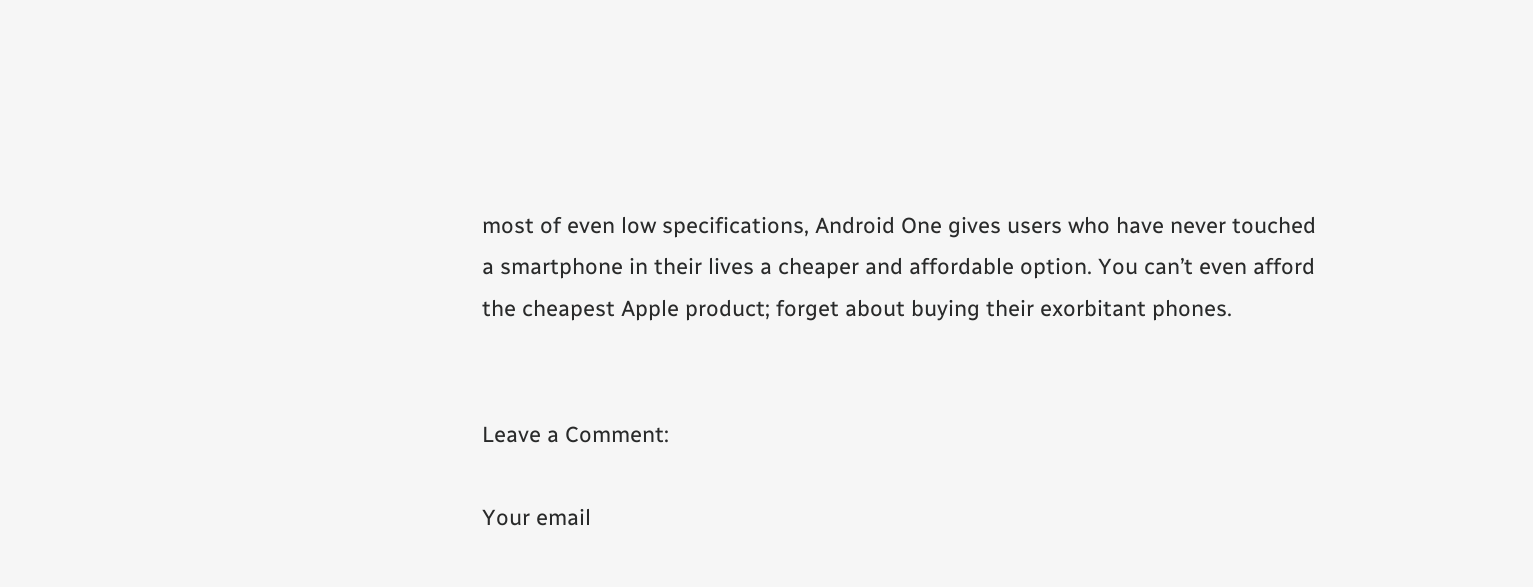most of even low specifications, Android One gives users who have never touched a smartphone in their lives a cheaper and affordable option. You can’t even afford the cheapest Apple product; forget about buying their exorbitant phones.


Leave a Comment:

Your email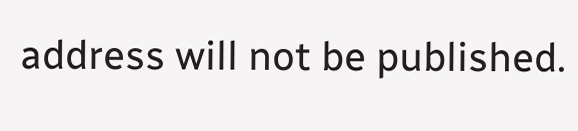address will not be published.